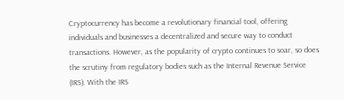Cryptocurrency has become a revolutionary financial tool, offering individuals and businesses a decentralized and secure way to conduct transactions. However, as the popularity of crypto continues to soar, so does the scrutiny from regulatory bodies such as the Internal Revenue Service (IRS). With the IRS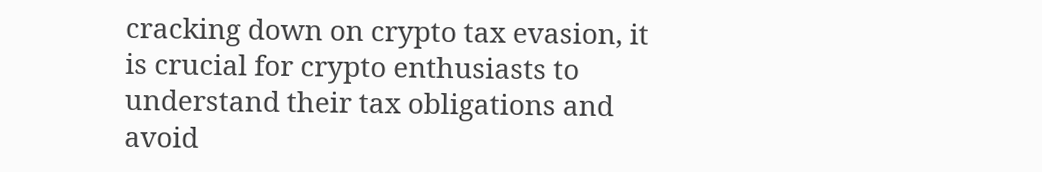cracking down on crypto tax evasion, it is crucial for crypto enthusiasts to understand their tax obligations and avoid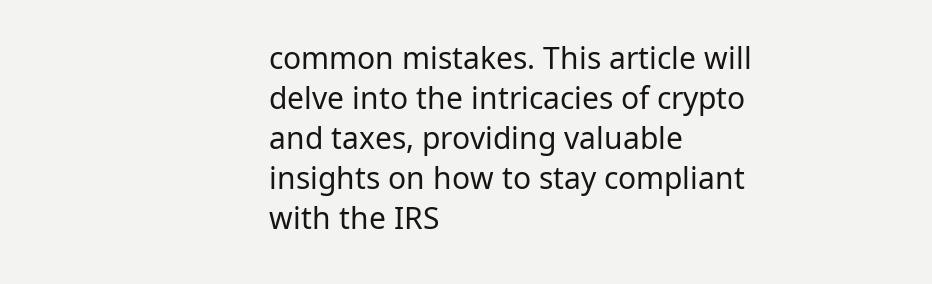common mistakes. This article will delve into the intricacies of crypto and taxes, providing valuable insights on how to stay compliant with the IRS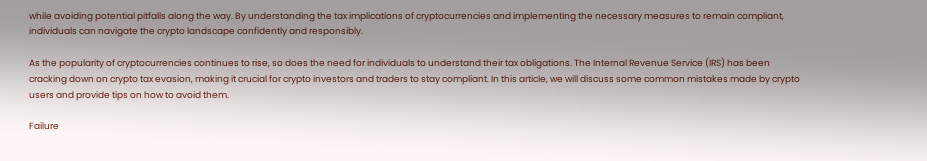while avoiding potential pitfalls along the way. By understanding the tax implications of cryptocurrencies and implementing the necessary measures to remain compliant, individuals can navigate the crypto landscape confidently and responsibly.

As the popularity of cryptocurrencies continues to rise, so does the need for individuals to understand their tax obligations. The Internal Revenue Service (IRS) has been cracking down on crypto tax evasion, making it crucial for crypto investors and traders to stay compliant. In this article, we will discuss some common mistakes made by crypto users and provide tips on how to avoid them.

Failure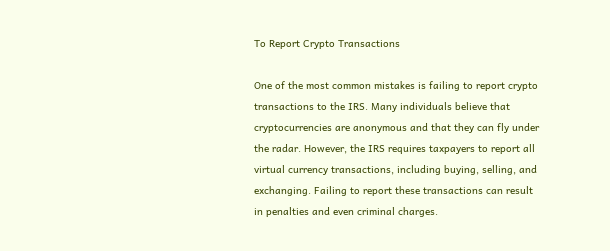To Report Crypto Transactions

One of the most common mistakes is failing to report crypto transactions to the IRS. Many individuals believe that cryptocurrencies are anonymous and that they can fly under the radar. However, the IRS requires taxpayers to report all virtual currency transactions, including buying, selling, and exchanging. Failing to report these transactions can result in penalties and even criminal charges.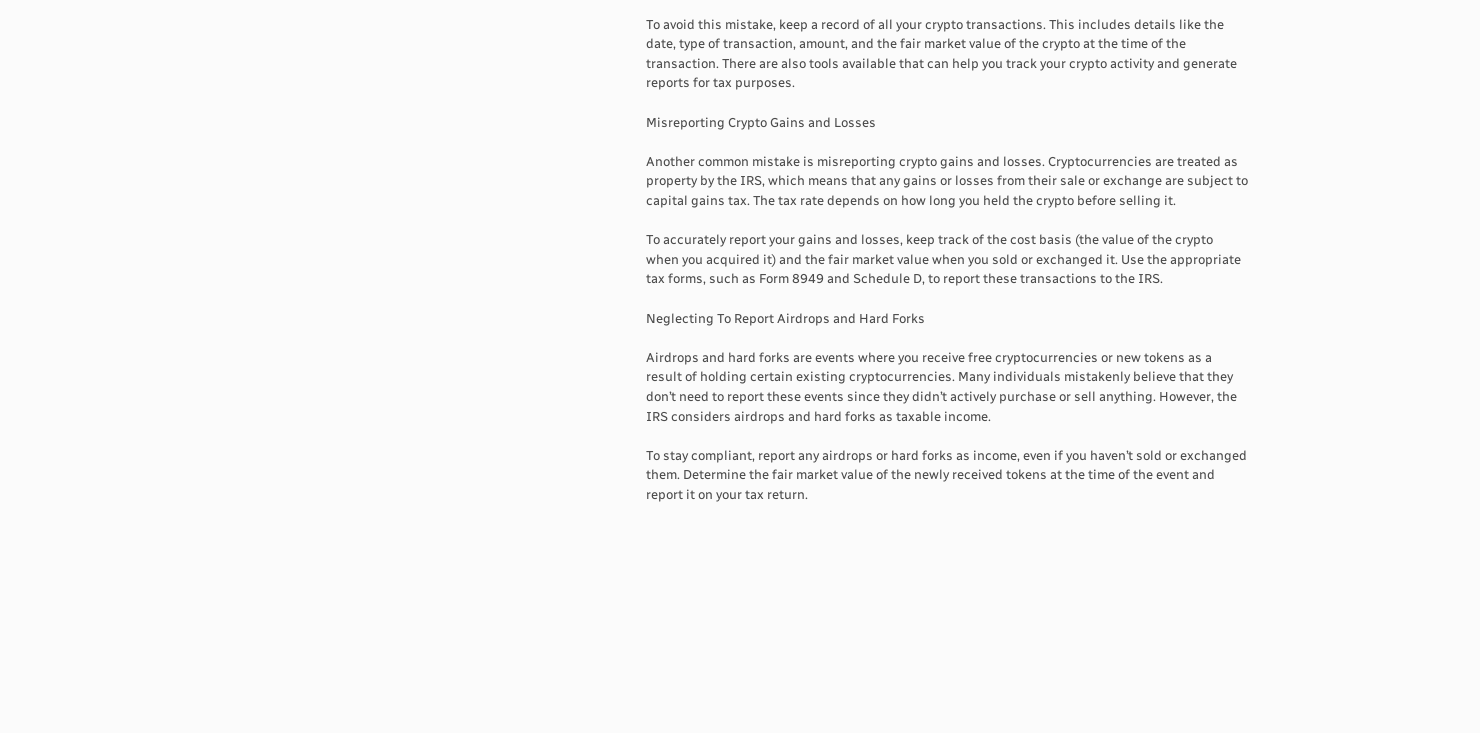To avoid this mistake, keep a record of all your crypto transactions. This includes details like the date, type of transaction, amount, and the fair market value of the crypto at the time of the transaction. There are also tools available that can help you track your crypto activity and generate reports for tax purposes.

Misreporting Crypto Gains and Losses

Another common mistake is misreporting crypto gains and losses. Cryptocurrencies are treated as property by the IRS, which means that any gains or losses from their sale or exchange are subject to capital gains tax. The tax rate depends on how long you held the crypto before selling it.

To accurately report your gains and losses, keep track of the cost basis (the value of the crypto when you acquired it) and the fair market value when you sold or exchanged it. Use the appropriate tax forms, such as Form 8949 and Schedule D, to report these transactions to the IRS.

Neglecting To Report Airdrops and Hard Forks

Airdrops and hard forks are events where you receive free cryptocurrencies or new tokens as a result of holding certain existing cryptocurrencies. Many individuals mistakenly believe that they don’t need to report these events since they didn’t actively purchase or sell anything. However, the IRS considers airdrops and hard forks as taxable income.

To stay compliant, report any airdrops or hard forks as income, even if you haven’t sold or exchanged them. Determine the fair market value of the newly received tokens at the time of the event and report it on your tax return.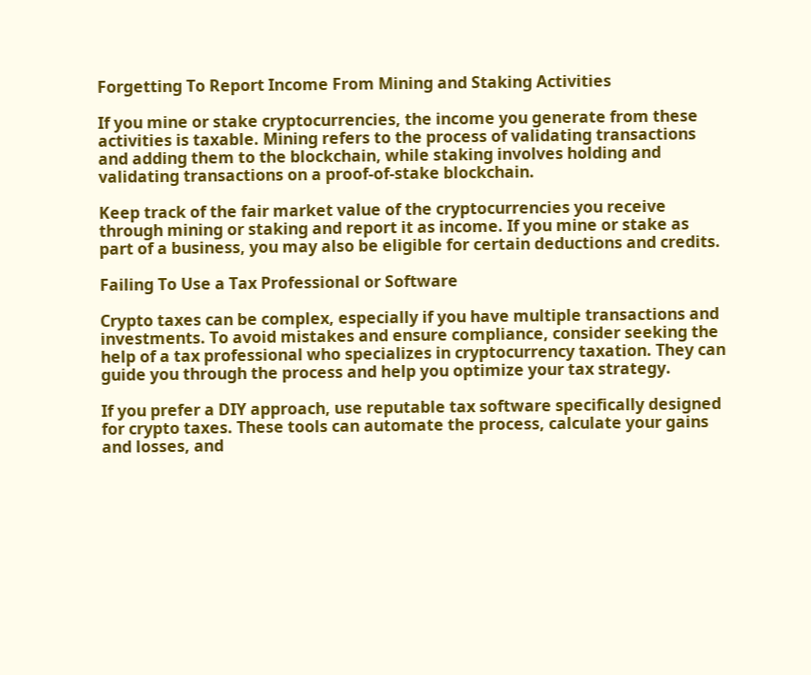Forgetting To Report Income From Mining and Staking Activities

If you mine or stake cryptocurrencies, the income you generate from these activities is taxable. Mining refers to the process of validating transactions and adding them to the blockchain, while staking involves holding and validating transactions on a proof-of-stake blockchain.

Keep track of the fair market value of the cryptocurrencies you receive through mining or staking and report it as income. If you mine or stake as part of a business, you may also be eligible for certain deductions and credits.

Failing To Use a Tax Professional or Software

Crypto taxes can be complex, especially if you have multiple transactions and investments. To avoid mistakes and ensure compliance, consider seeking the help of a tax professional who specializes in cryptocurrency taxation. They can guide you through the process and help you optimize your tax strategy.

If you prefer a DIY approach, use reputable tax software specifically designed for crypto taxes. These tools can automate the process, calculate your gains and losses, and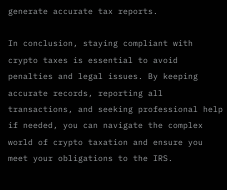generate accurate tax reports.

In conclusion, staying compliant with crypto taxes is essential to avoid penalties and legal issues. By keeping accurate records, reporting all transactions, and seeking professional help if needed, you can navigate the complex world of crypto taxation and ensure you meet your obligations to the IRS.